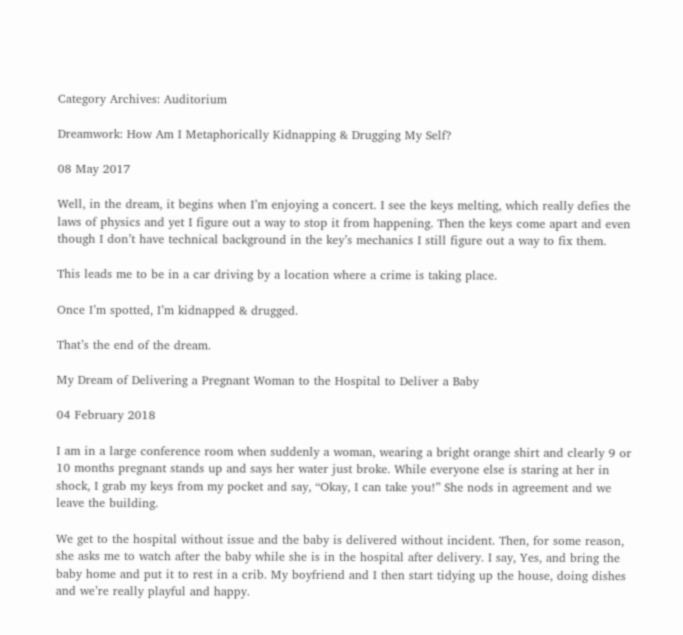Category Archives: Auditorium

Dreamwork: How Am I Metaphorically Kidnapping & Drugging My Self?

08 May 2017

Well, in the dream, it begins when I’m enjoying a concert. I see the keys melting, which really defies the laws of physics and yet I figure out a way to stop it from happening. Then the keys come apart and even though I don’t have technical background in the key’s mechanics I still figure out a way to fix them.

This leads me to be in a car driving by a location where a crime is taking place.

Once I’m spotted, I’m kidnapped & drugged.

That’s the end of the dream.

My Dream of Delivering a Pregnant Woman to the Hospital to Deliver a Baby

04 February 2018

I am in a large conference room when suddenly a woman, wearing a bright orange shirt and clearly 9 or 10 months pregnant stands up and says her water just broke. While everyone else is staring at her in shock, I grab my keys from my pocket and say, “Okay, I can take you!” She nods in agreement and we leave the building.

We get to the hospital without issue and the baby is delivered without incident. Then, for some reason, she asks me to watch after the baby while she is in the hospital after delivery. I say, Yes, and bring the baby home and put it to rest in a crib. My boyfriend and I then start tidying up the house, doing dishes and we’re really playful and happy.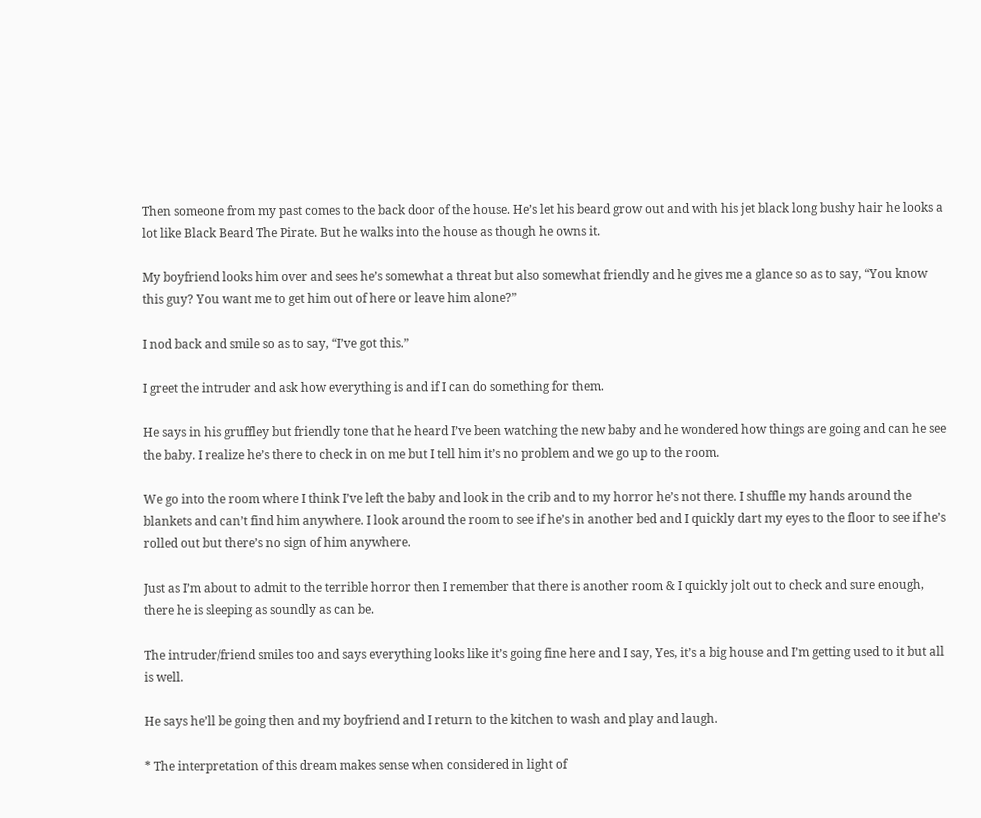Then someone from my past comes to the back door of the house. He’s let his beard grow out and with his jet black long bushy hair he looks a lot like Black Beard The Pirate. But he walks into the house as though he owns it.

My boyfriend looks him over and sees he’s somewhat a threat but also somewhat friendly and he gives me a glance so as to say, “You know this guy? You want me to get him out of here or leave him alone?”

I nod back and smile so as to say, “I’ve got this.”

I greet the intruder and ask how everything is and if I can do something for them.

He says in his gruffley but friendly tone that he heard I’ve been watching the new baby and he wondered how things are going and can he see the baby. I realize he’s there to check in on me but I tell him it’s no problem and we go up to the room.

We go into the room where I think I’ve left the baby and look in the crib and to my horror he’s not there. I shuffle my hands around the blankets and can’t find him anywhere. I look around the room to see if he’s in another bed and I quickly dart my eyes to the floor to see if he’s rolled out but there’s no sign of him anywhere.

Just as I’m about to admit to the terrible horror then I remember that there is another room & I quickly jolt out to check and sure enough, there he is sleeping as soundly as can be.

The intruder/friend smiles too and says everything looks like it’s going fine here and I say, Yes, it’s a big house and I’m getting used to it but all is well.

He says he’ll be going then and my boyfriend and I return to the kitchen to wash and play and laugh.

* The interpretation of this dream makes sense when considered in light of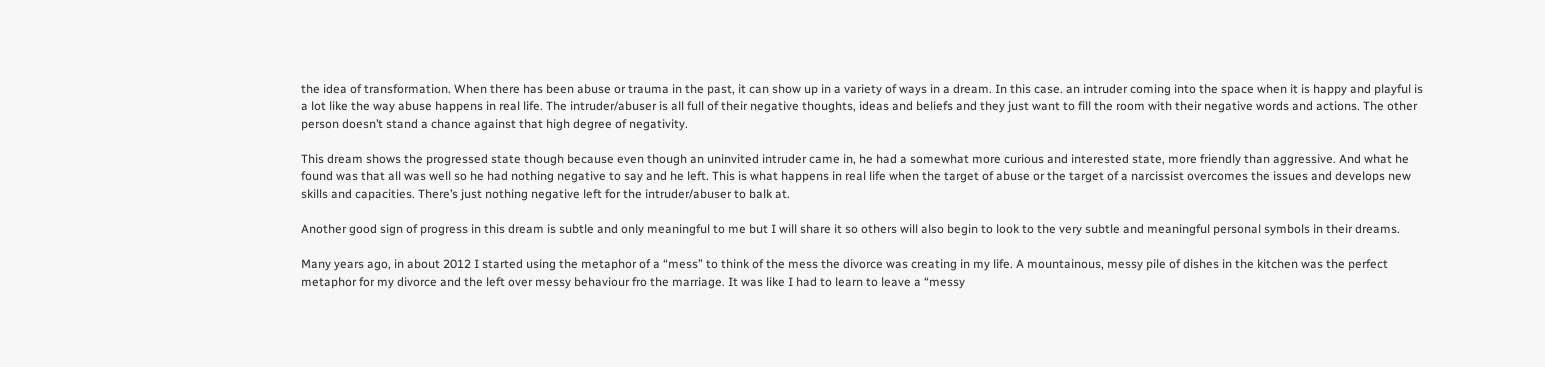the idea of transformation. When there has been abuse or trauma in the past, it can show up in a variety of ways in a dream. In this case. an intruder coming into the space when it is happy and playful is a lot like the way abuse happens in real life. The intruder/abuser is all full of their negative thoughts, ideas and beliefs and they just want to fill the room with their negative words and actions. The other person doesn’t stand a chance against that high degree of negativity.

This dream shows the progressed state though because even though an uninvited intruder came in, he had a somewhat more curious and interested state, more friendly than aggressive. And what he found was that all was well so he had nothing negative to say and he left. This is what happens in real life when the target of abuse or the target of a narcissist overcomes the issues and develops new skills and capacities. There’s just nothing negative left for the intruder/abuser to balk at.

Another good sign of progress in this dream is subtle and only meaningful to me but I will share it so others will also begin to look to the very subtle and meaningful personal symbols in their dreams.

Many years ago, in about 2012 I started using the metaphor of a “mess” to think of the mess the divorce was creating in my life. A mountainous, messy pile of dishes in the kitchen was the perfect metaphor for my divorce and the left over messy behaviour fro the marriage. It was like I had to learn to leave a “messy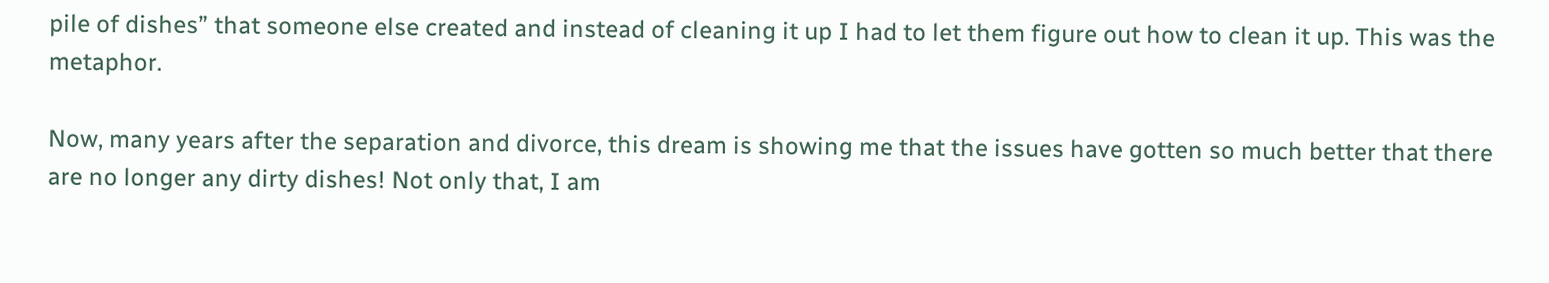pile of dishes” that someone else created and instead of cleaning it up I had to let them figure out how to clean it up. This was the metaphor.

Now, many years after the separation and divorce, this dream is showing me that the issues have gotten so much better that there are no longer any dirty dishes! Not only that, I am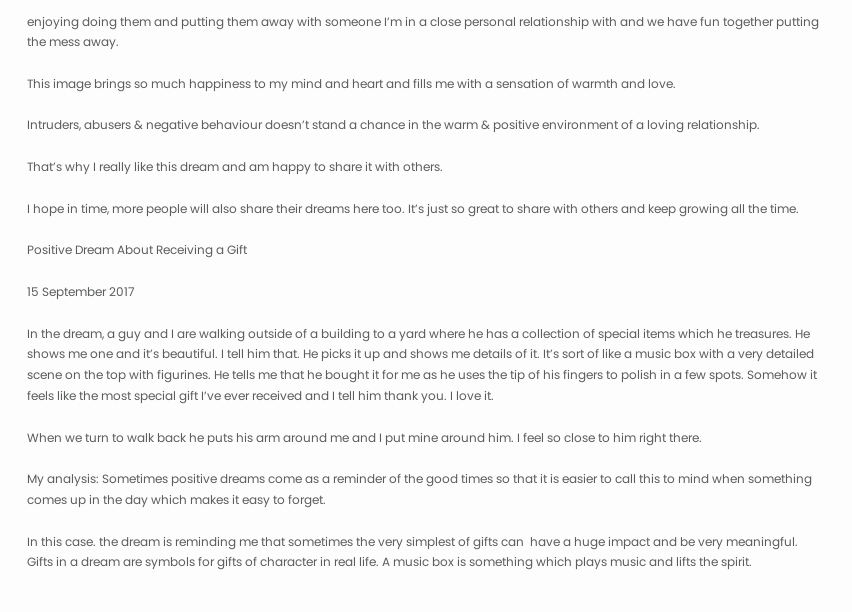enjoying doing them and putting them away with someone I’m in a close personal relationship with and we have fun together putting the mess away.

This image brings so much happiness to my mind and heart and fills me with a sensation of warmth and love.

Intruders, abusers & negative behaviour doesn’t stand a chance in the warm & positive environment of a loving relationship.

That’s why I really like this dream and am happy to share it with others.

I hope in time, more people will also share their dreams here too. It’s just so great to share with others and keep growing all the time.

Positive Dream About Receiving a Gift

15 September 2017

In the dream, a guy and I are walking outside of a building to a yard where he has a collection of special items which he treasures. He shows me one and it’s beautiful. I tell him that. He picks it up and shows me details of it. It’s sort of like a music box with a very detailed scene on the top with figurines. He tells me that he bought it for me as he uses the tip of his fingers to polish in a few spots. Somehow it feels like the most special gift I’ve ever received and I tell him thank you. I love it.

When we turn to walk back he puts his arm around me and I put mine around him. I feel so close to him right there.

My analysis: Sometimes positive dreams come as a reminder of the good times so that it is easier to call this to mind when something comes up in the day which makes it easy to forget.

In this case. the dream is reminding me that sometimes the very simplest of gifts can  have a huge impact and be very meaningful. Gifts in a dream are symbols for gifts of character in real life. A music box is something which plays music and lifts the spirit.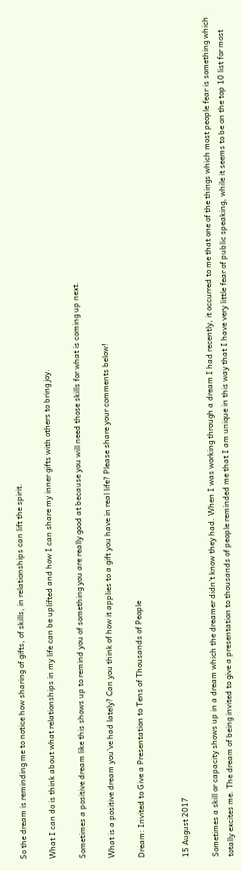So the dream is reminding me to notice how sharing of gifts, of skills, in relationships can lift the spirit.

What I can do is think about what relationships in my life can be uplifted and how I can share my inner gifts with others to bring joy.

Sometimes a positive dream like this shows up to remind you of something you are really good at because you will need those skills for what is coming up next.

What is a positive dream you’ve had lately? Can you think of how it applies to a gift you have in real life? Please share your comments below!

Dream: Invited to Give a Presentation to Tens of Thousands of People


15 August 2017

Sometimes a skill or capacity shows up in a dream which the dreamer didn’t know they had. When I was working through a dream I had recently, it occurred to me that one of the things which most people fear is something which totally excites me. The dream of being invited to give a presentation to thousands of people reminded me that I am unique in this way that I have very little fear of public speaking, while it seems to be on the top 10 list for most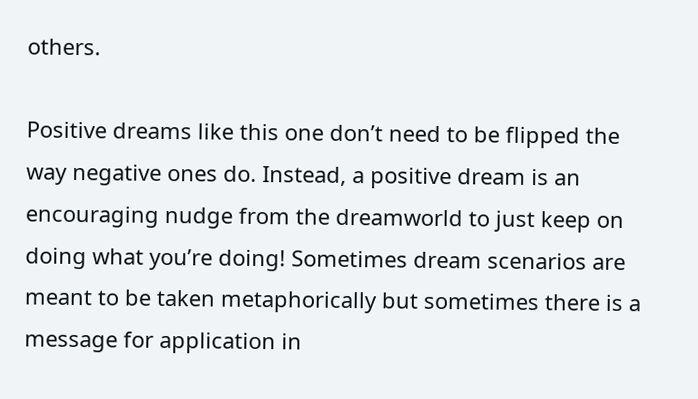others.

Positive dreams like this one don’t need to be flipped the way negative ones do. Instead, a positive dream is an encouraging nudge from the dreamworld to just keep on doing what you’re doing! Sometimes dream scenarios are meant to be taken metaphorically but sometimes there is a message for application in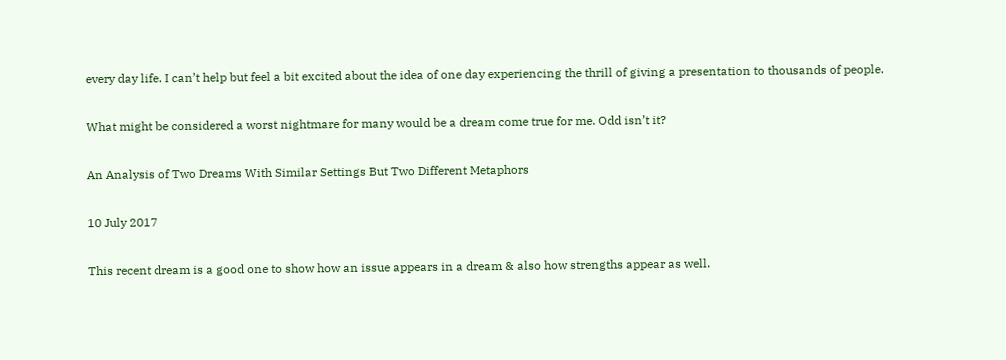every day life. I can’t help but feel a bit excited about the idea of one day experiencing the thrill of giving a presentation to thousands of people.

What might be considered a worst nightmare for many would be a dream come true for me. Odd isn’t it?

An Analysis of Two Dreams With Similar Settings But Two Different Metaphors

10 July 2017

This recent dream is a good one to show how an issue appears in a dream & also how strengths appear as well.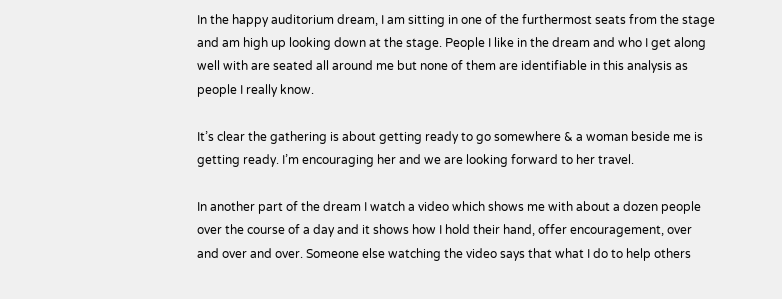In the happy auditorium dream, I am sitting in one of the furthermost seats from the stage and am high up looking down at the stage. People I like in the dream and who I get along well with are seated all around me but none of them are identifiable in this analysis as people I really know.

It’s clear the gathering is about getting ready to go somewhere & a woman beside me is getting ready. I’m encouraging her and we are looking forward to her travel.

In another part of the dream I watch a video which shows me with about a dozen people over the course of a day and it shows how I hold their hand, offer encouragement, over and over and over. Someone else watching the video says that what I do to help others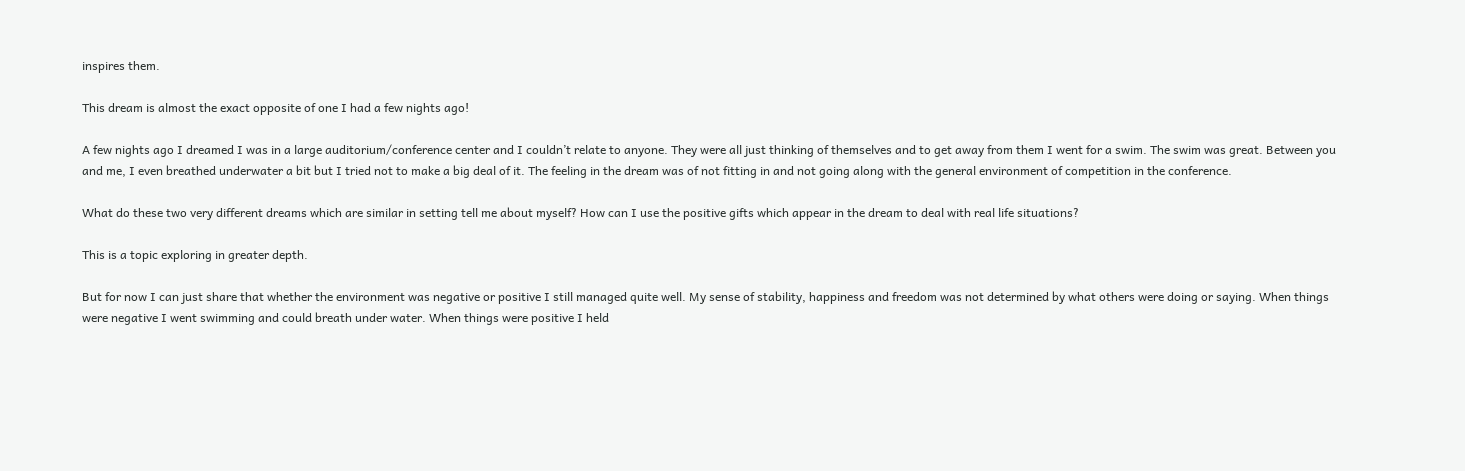inspires them.

This dream is almost the exact opposite of one I had a few nights ago!

A few nights ago I dreamed I was in a large auditorium/conference center and I couldn’t relate to anyone. They were all just thinking of themselves and to get away from them I went for a swim. The swim was great. Between you and me, I even breathed underwater a bit but I tried not to make a big deal of it. The feeling in the dream was of not fitting in and not going along with the general environment of competition in the conference.

What do these two very different dreams which are similar in setting tell me about myself? How can I use the positive gifts which appear in the dream to deal with real life situations?

This is a topic exploring in greater depth.

But for now I can just share that whether the environment was negative or positive I still managed quite well. My sense of stability, happiness and freedom was not determined by what others were doing or saying. When things were negative I went swimming and could breath under water. When things were positive I held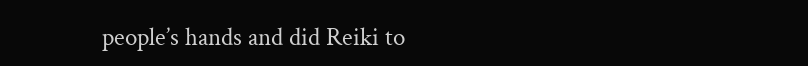people’s hands and did Reiki to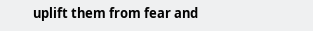uplift them from fear and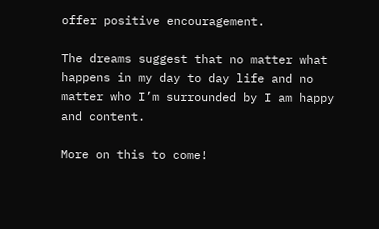offer positive encouragement.

The dreams suggest that no matter what happens in my day to day life and no matter who I’m surrounded by I am happy and content.

More on this to come!